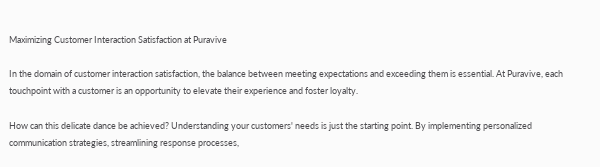Maximizing Customer Interaction Satisfaction at Puravive

In the domain of customer interaction satisfaction, the balance between meeting expectations and exceeding them is essential. At Puravive, each touchpoint with a customer is an opportunity to elevate their experience and foster loyalty.

How can this delicate dance be achieved? Understanding your customers' needs is just the starting point. By implementing personalized communication strategies, streamlining response processes,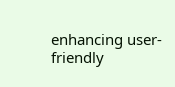enhancing user-friendly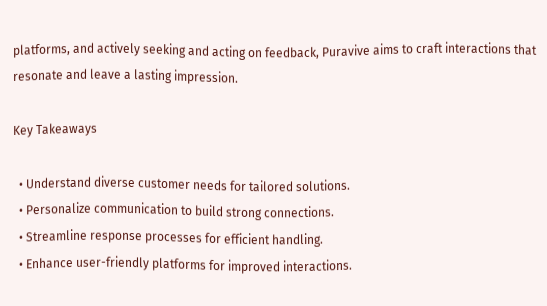platforms, and actively seeking and acting on feedback, Puravive aims to craft interactions that resonate and leave a lasting impression.

Key Takeaways

  • Understand diverse customer needs for tailored solutions.
  • Personalize communication to build strong connections.
  • Streamline response processes for efficient handling.
  • Enhance user-friendly platforms for improved interactions.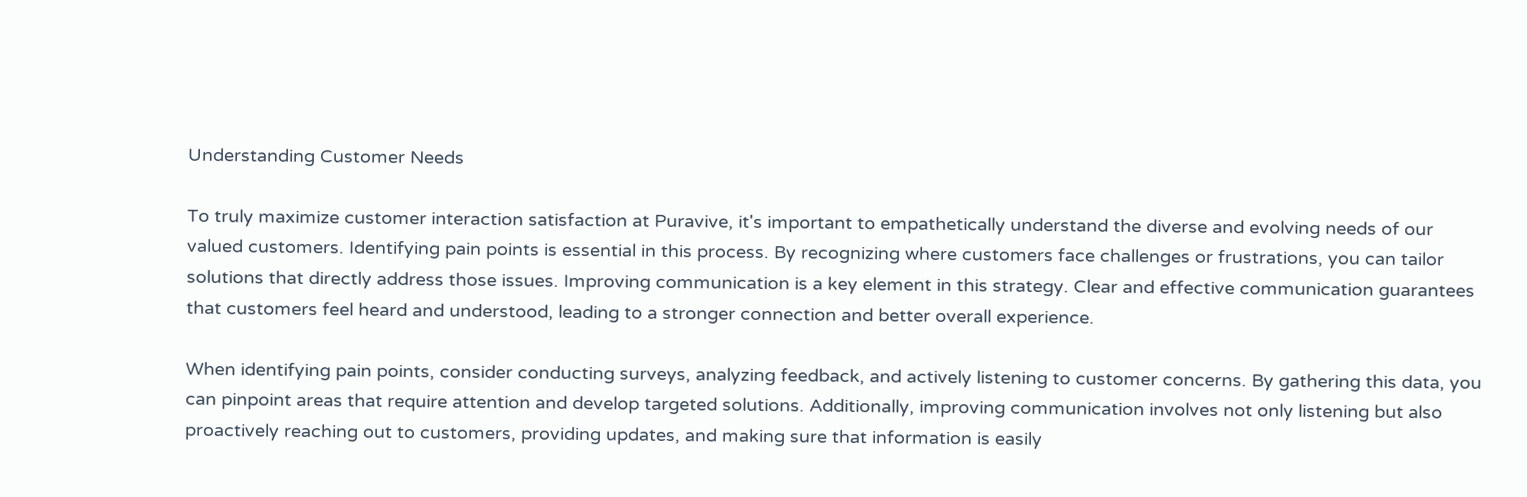Understanding Customer Needs

To truly maximize customer interaction satisfaction at Puravive, it's important to empathetically understand the diverse and evolving needs of our valued customers. Identifying pain points is essential in this process. By recognizing where customers face challenges or frustrations, you can tailor solutions that directly address those issues. Improving communication is a key element in this strategy. Clear and effective communication guarantees that customers feel heard and understood, leading to a stronger connection and better overall experience.

When identifying pain points, consider conducting surveys, analyzing feedback, and actively listening to customer concerns. By gathering this data, you can pinpoint areas that require attention and develop targeted solutions. Additionally, improving communication involves not only listening but also proactively reaching out to customers, providing updates, and making sure that information is easily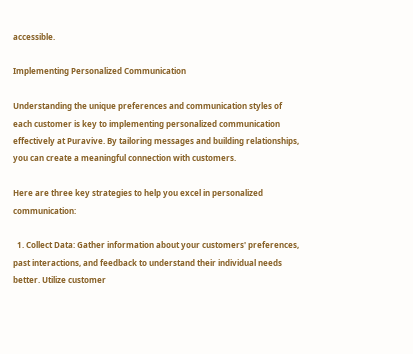accessible.

Implementing Personalized Communication

Understanding the unique preferences and communication styles of each customer is key to implementing personalized communication effectively at Puravive. By tailoring messages and building relationships, you can create a meaningful connection with customers.

Here are three key strategies to help you excel in personalized communication:

  1. Collect Data: Gather information about your customers' preferences, past interactions, and feedback to understand their individual needs better. Utilize customer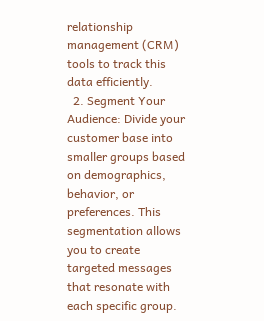relationship management (CRM) tools to track this data efficiently.
  2. Segment Your Audience: Divide your customer base into smaller groups based on demographics, behavior, or preferences. This segmentation allows you to create targeted messages that resonate with each specific group.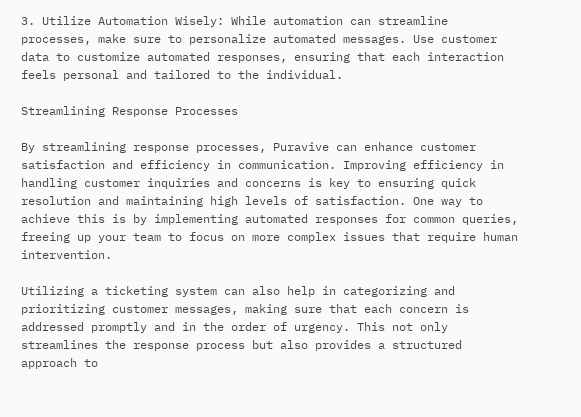3. Utilize Automation Wisely: While automation can streamline processes, make sure to personalize automated messages. Use customer data to customize automated responses, ensuring that each interaction feels personal and tailored to the individual.

Streamlining Response Processes

By streamlining response processes, Puravive can enhance customer satisfaction and efficiency in communication. Improving efficiency in handling customer inquiries and concerns is key to ensuring quick resolution and maintaining high levels of satisfaction. One way to achieve this is by implementing automated responses for common queries, freeing up your team to focus on more complex issues that require human intervention.

Utilizing a ticketing system can also help in categorizing and prioritizing customer messages, making sure that each concern is addressed promptly and in the order of urgency. This not only streamlines the response process but also provides a structured approach to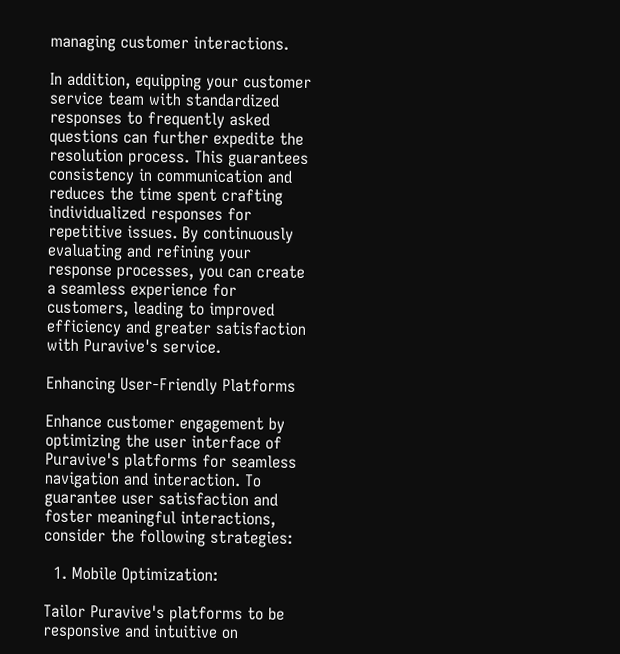managing customer interactions.

In addition, equipping your customer service team with standardized responses to frequently asked questions can further expedite the resolution process. This guarantees consistency in communication and reduces the time spent crafting individualized responses for repetitive issues. By continuously evaluating and refining your response processes, you can create a seamless experience for customers, leading to improved efficiency and greater satisfaction with Puravive's service.

Enhancing User-Friendly Platforms

Enhance customer engagement by optimizing the user interface of Puravive's platforms for seamless navigation and interaction. To guarantee user satisfaction and foster meaningful interactions, consider the following strategies:

  1. Mobile Optimization:

Tailor Puravive's platforms to be responsive and intuitive on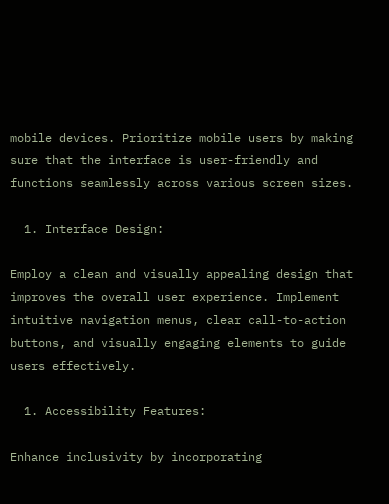mobile devices. Prioritize mobile users by making sure that the interface is user-friendly and functions seamlessly across various screen sizes.

  1. Interface Design:

Employ a clean and visually appealing design that improves the overall user experience. Implement intuitive navigation menus, clear call-to-action buttons, and visually engaging elements to guide users effectively.

  1. Accessibility Features:

Enhance inclusivity by incorporating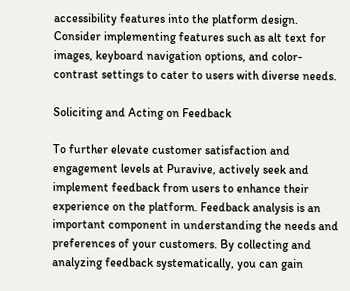accessibility features into the platform design. Consider implementing features such as alt text for images, keyboard navigation options, and color-contrast settings to cater to users with diverse needs.

Soliciting and Acting on Feedback

To further elevate customer satisfaction and engagement levels at Puravive, actively seek and implement feedback from users to enhance their experience on the platform. Feedback analysis is an important component in understanding the needs and preferences of your customers. By collecting and analyzing feedback systematically, you can gain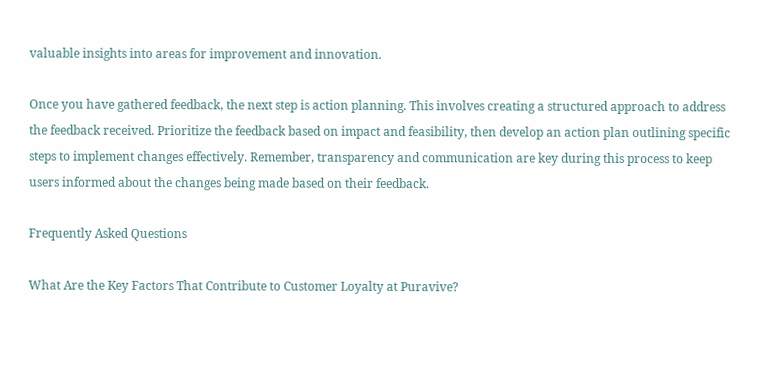valuable insights into areas for improvement and innovation.

Once you have gathered feedback, the next step is action planning. This involves creating a structured approach to address the feedback received. Prioritize the feedback based on impact and feasibility, then develop an action plan outlining specific steps to implement changes effectively. Remember, transparency and communication are key during this process to keep users informed about the changes being made based on their feedback.

Frequently Asked Questions

What Are the Key Factors That Contribute to Customer Loyalty at Puravive?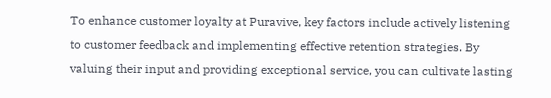To enhance customer loyalty at Puravive, key factors include actively listening to customer feedback and implementing effective retention strategies. By valuing their input and providing exceptional service, you can cultivate lasting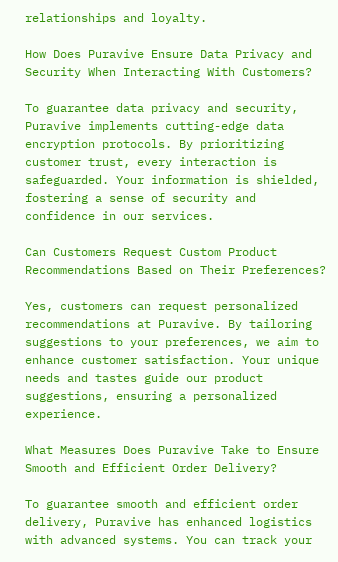relationships and loyalty.

How Does Puravive Ensure Data Privacy and Security When Interacting With Customers?

To guarantee data privacy and security, Puravive implements cutting-edge data encryption protocols. By prioritizing customer trust, every interaction is safeguarded. Your information is shielded, fostering a sense of security and confidence in our services.

Can Customers Request Custom Product Recommendations Based on Their Preferences?

Yes, customers can request personalized recommendations at Puravive. By tailoring suggestions to your preferences, we aim to enhance customer satisfaction. Your unique needs and tastes guide our product suggestions, ensuring a personalized experience.

What Measures Does Puravive Take to Ensure Smooth and Efficient Order Delivery?

To guarantee smooth and efficient order delivery, Puravive has enhanced logistics with advanced systems. You can track your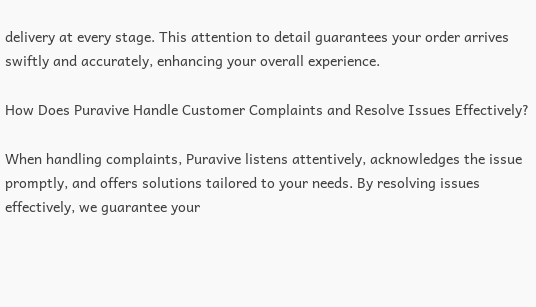delivery at every stage. This attention to detail guarantees your order arrives swiftly and accurately, enhancing your overall experience.

How Does Puravive Handle Customer Complaints and Resolve Issues Effectively?

When handling complaints, Puravive listens attentively, acknowledges the issue promptly, and offers solutions tailored to your needs. By resolving issues effectively, we guarantee your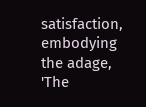satisfaction, embodying the adage, 'The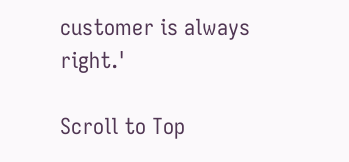customer is always right.'

Scroll to Top